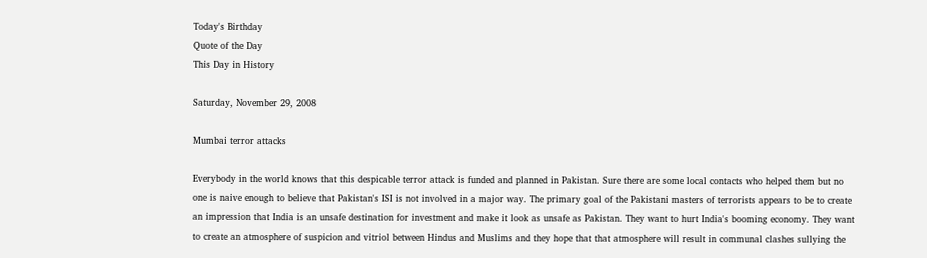Today's Birthday
Quote of the Day
This Day in History

Saturday, November 29, 2008

Mumbai terror attacks

Everybody in the world knows that this despicable terror attack is funded and planned in Pakistan. Sure there are some local contacts who helped them but no one is naive enough to believe that Pakistan's ISI is not involved in a major way. The primary goal of the Pakistani masters of terrorists appears to be to create an impression that India is an unsafe destination for investment and make it look as unsafe as Pakistan. They want to hurt India's booming economy. They want to create an atmosphere of suspicion and vitriol between Hindus and Muslims and they hope that that atmosphere will result in communal clashes sullying the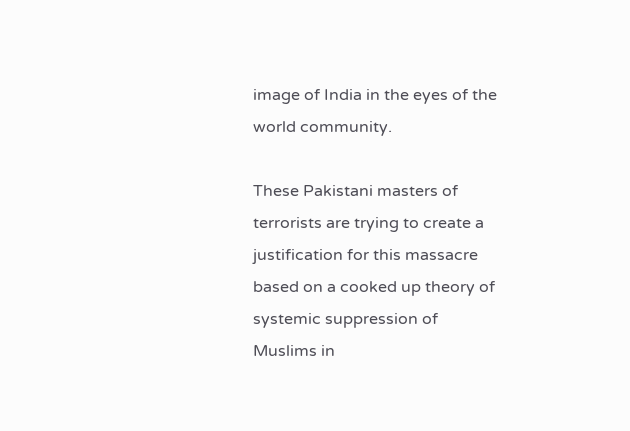image of India in the eyes of the world community.

These Pakistani masters of terrorists are trying to create a justification for this massacre based on a cooked up theory of systemic suppression of Muslims in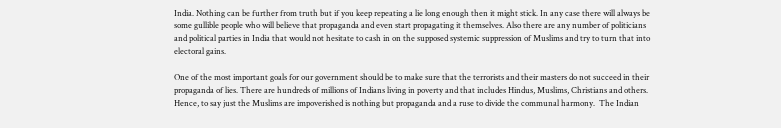India. Nothing can be further from truth but if you keep repeating a lie long enough then it might stick. In any case there will always be some gullible people who will believe that propaganda and even start propagating it themselves. Also there are any number of politicians and political parties in India that would not hesitate to cash in on the supposed systemic suppression of Muslims and try to turn that into electoral gains.

One of the most important goals for our government should be to make sure that the terrorists and their masters do not succeed in their propaganda of lies. There are hundreds of millions of Indians living in poverty and that includes Hindus, Muslims, Christians and others.  Hence, to say just the Muslims are impoverished is nothing but propaganda and a ruse to divide the communal harmony.  The Indian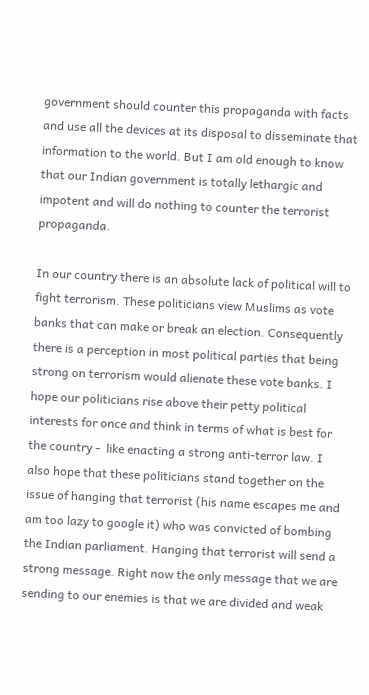government should counter this propaganda with facts and use all the devices at its disposal to disseminate that information to the world. But I am old enough to know that our Indian government is totally lethargic and impotent and will do nothing to counter the terrorist propaganda.

In our country there is an absolute lack of political will to fight terrorism. These politicians view Muslims as vote banks that can make or break an election. Consequently there is a perception in most political parties that being strong on terrorism would alienate these vote banks. I hope our politicians rise above their petty political interests for once and think in terms of what is best for the country -  like enacting a strong anti-terror law. I also hope that these politicians stand together on the issue of hanging that terrorist (his name escapes me and am too lazy to google it) who was convicted of bombing the Indian parliament. Hanging that terrorist will send a strong message. Right now the only message that we are sending to our enemies is that we are divided and weak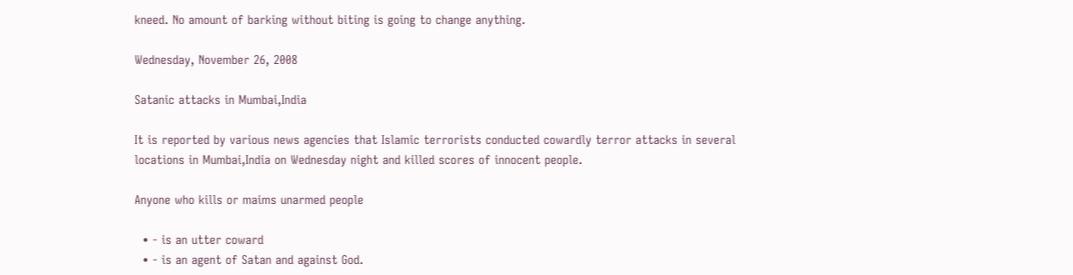kneed. No amount of barking without biting is going to change anything.

Wednesday, November 26, 2008

Satanic attacks in Mumbai,India

It is reported by various news agencies that Islamic terrorists conducted cowardly terror attacks in several locations in Mumbai,India on Wednesday night and killed scores of innocent people.

Anyone who kills or maims unarmed people

  • - is an utter coward
  • - is an agent of Satan and against God.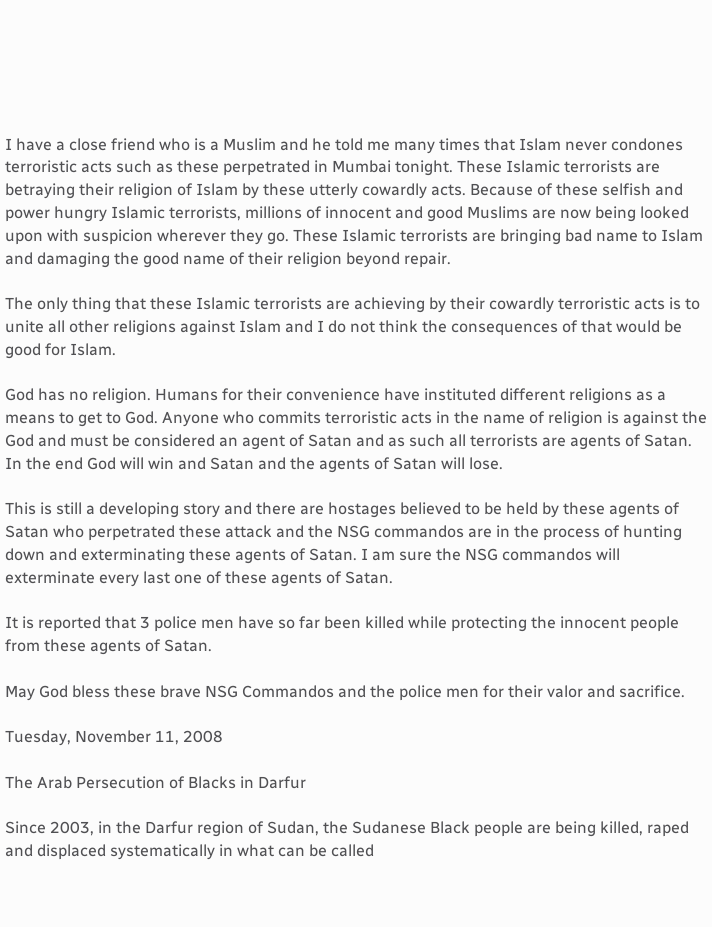I have a close friend who is a Muslim and he told me many times that Islam never condones terroristic acts such as these perpetrated in Mumbai tonight. These Islamic terrorists are betraying their religion of Islam by these utterly cowardly acts. Because of these selfish and power hungry Islamic terrorists, millions of innocent and good Muslims are now being looked upon with suspicion wherever they go. These Islamic terrorists are bringing bad name to Islam and damaging the good name of their religion beyond repair.

The only thing that these Islamic terrorists are achieving by their cowardly terroristic acts is to unite all other religions against Islam and I do not think the consequences of that would be good for Islam.

God has no religion. Humans for their convenience have instituted different religions as a means to get to God. Anyone who commits terroristic acts in the name of religion is against the God and must be considered an agent of Satan and as such all terrorists are agents of Satan. In the end God will win and Satan and the agents of Satan will lose.

This is still a developing story and there are hostages believed to be held by these agents of Satan who perpetrated these attack and the NSG commandos are in the process of hunting down and exterminating these agents of Satan. I am sure the NSG commandos will exterminate every last one of these agents of Satan.

It is reported that 3 police men have so far been killed while protecting the innocent people from these agents of Satan.

May God bless these brave NSG Commandos and the police men for their valor and sacrifice.

Tuesday, November 11, 2008

The Arab Persecution of Blacks in Darfur

Since 2003, in the Darfur region of Sudan, the Sudanese Black people are being killed, raped and displaced systematically in what can be called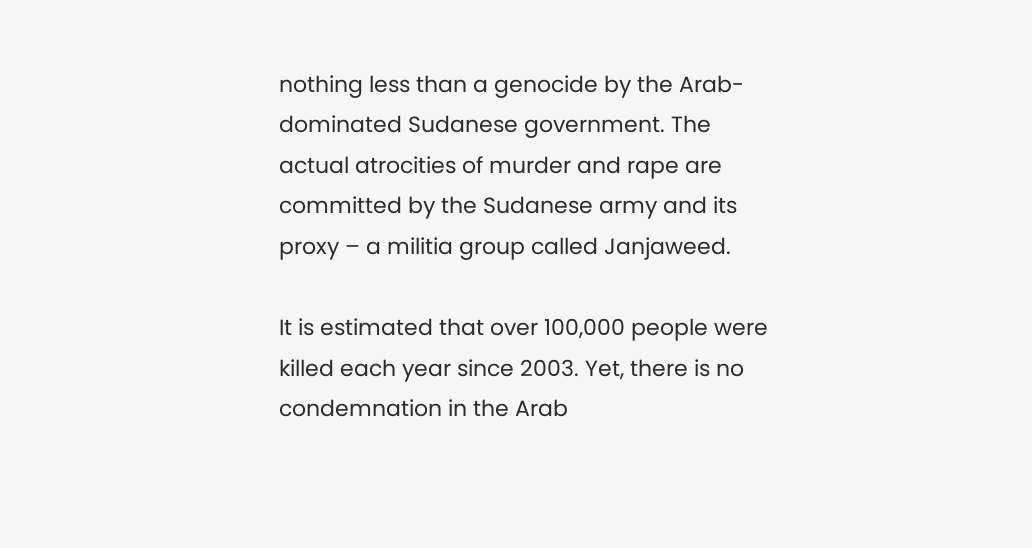nothing less than a genocide by the Arab-dominated Sudanese government. The actual atrocities of murder and rape are committed by the Sudanese army and its proxy – a militia group called Janjaweed.

It is estimated that over 100,000 people were killed each year since 2003. Yet, there is no condemnation in the Arab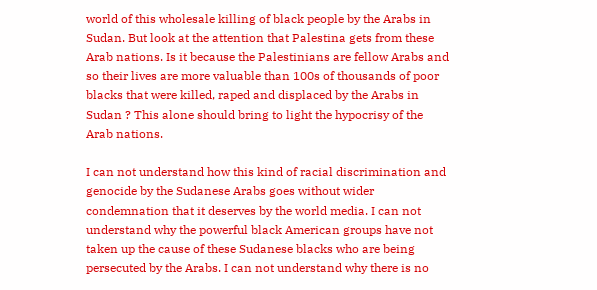world of this wholesale killing of black people by the Arabs in Sudan. But look at the attention that Palestina gets from these Arab nations. Is it because the Palestinians are fellow Arabs and so their lives are more valuable than 100s of thousands of poor blacks that were killed, raped and displaced by the Arabs in Sudan ? This alone should bring to light the hypocrisy of the Arab nations.

I can not understand how this kind of racial discrimination and genocide by the Sudanese Arabs goes without wider condemnation that it deserves by the world media. I can not understand why the powerful black American groups have not taken up the cause of these Sudanese blacks who are being persecuted by the Arabs. I can not understand why there is no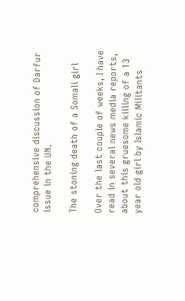comprehensive discussion of Darfur issue in the UN.

The stoning death of a Somali girl

Over the last couple of weeks, I have read in several news media reports, about this gruesome killing of a 13 year old girl by Islamic Militants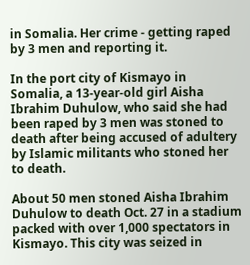in Somalia. Her crime - getting raped by 3 men and reporting it.

In the port city of Kismayo in Somalia, a 13-year-old girl Aisha Ibrahim Duhulow, who said she had been raped by 3 men was stoned to death after being accused of adultery by Islamic militants who stoned her to death.

About 50 men stoned Aisha Ibrahim Duhulow to death Oct. 27 in a stadium packed with over 1,000 spectators in Kismayo. This city was seized in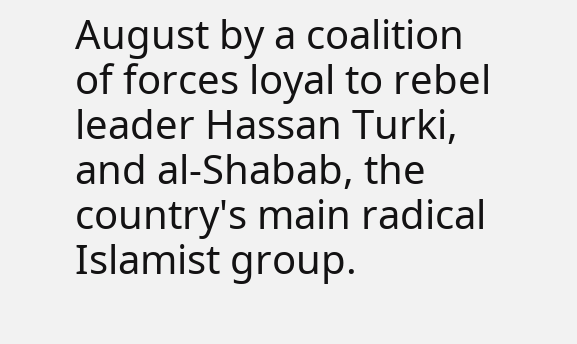August by a coalition of forces loyal to rebel leader Hassan Turki, and al-Shabab, the country's main radical Islamist group.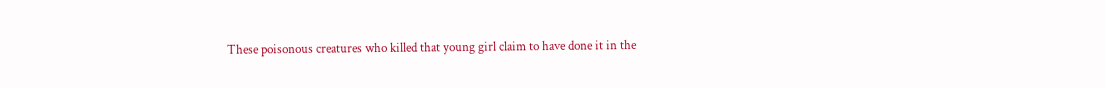These poisonous creatures who killed that young girl claim to have done it in the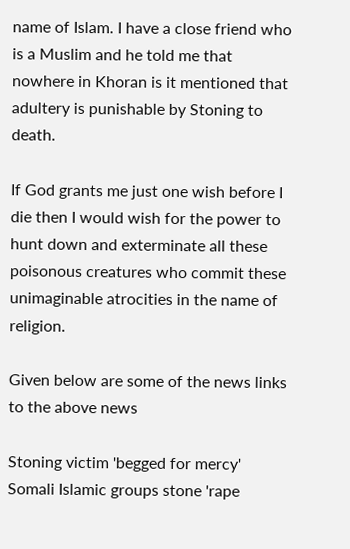name of Islam. I have a close friend who is a Muslim and he told me that nowhere in Khoran is it mentioned that adultery is punishable by Stoning to death.

If God grants me just one wish before I die then I would wish for the power to hunt down and exterminate all these poisonous creatures who commit these unimaginable atrocities in the name of religion.

Given below are some of the news links to the above news

Stoning victim 'begged for mercy'
Somali Islamic groups stone 'rape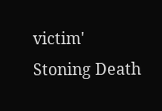victim'
Stoning Death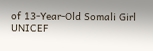of 13-Year-Old Somali Girl
UNICEF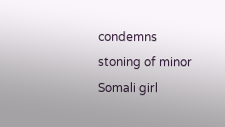condemns stoning of minor Somali girl